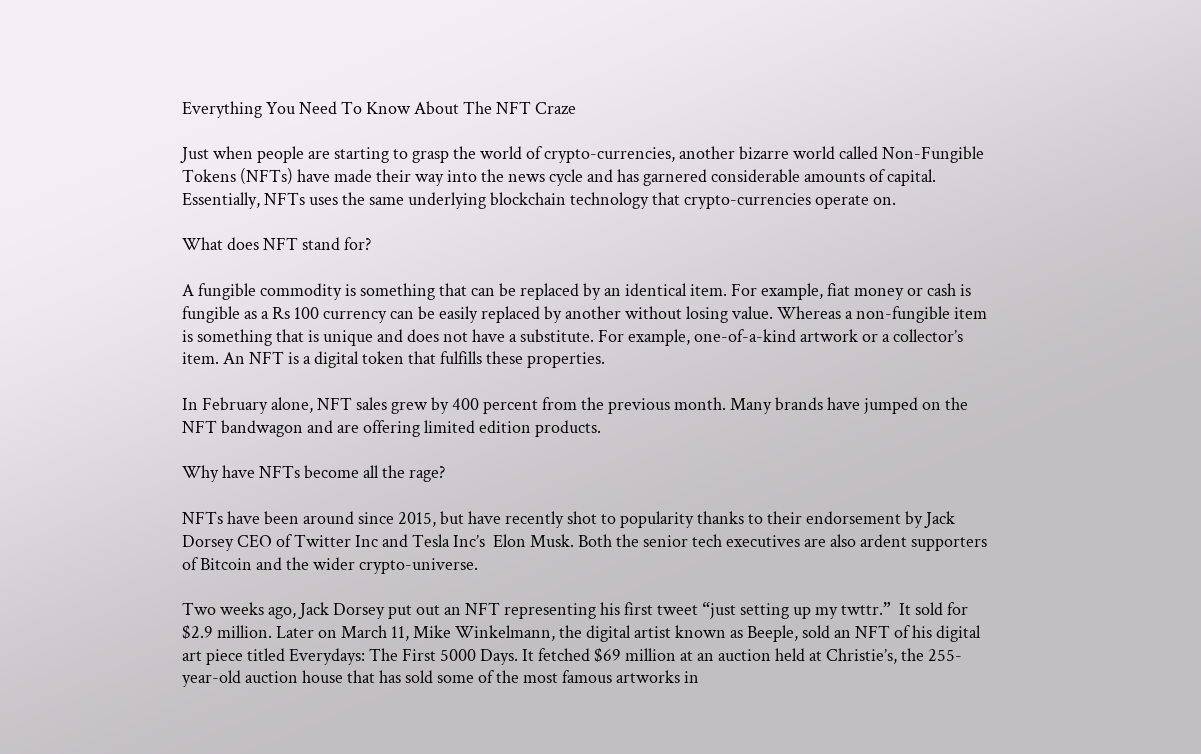Everything You Need To Know About The NFT Craze

Just when people are starting to grasp the world of crypto-currencies, another bizarre world called Non-Fungible Tokens (NFTs) have made their way into the news cycle and has garnered considerable amounts of capital. Essentially, NFTs uses the same underlying blockchain technology that crypto-currencies operate on.

What does NFT stand for?

A fungible commodity is something that can be replaced by an identical item. For example, fiat money or cash is fungible as a Rs 100 currency can be easily replaced by another without losing value. Whereas a non-fungible item is something that is unique and does not have a substitute. For example, one-of-a-kind artwork or a collector’s item. An NFT is a digital token that fulfills these properties.

In February alone, NFT sales grew by 400 percent from the previous month. Many brands have jumped on the NFT bandwagon and are offering limited edition products.

Why have NFTs become all the rage?

NFTs have been around since 2015, but have recently shot to popularity thanks to their endorsement by Jack Dorsey CEO of Twitter Inc and Tesla Inc’s  Elon Musk. Both the senior tech executives are also ardent supporters of Bitcoin and the wider crypto-universe.

Two weeks ago, Jack Dorsey put out an NFT representing his first tweet “just setting up my twttr.”  It sold for $2.9 million. Later on March 11, Mike Winkelmann, the digital artist known as Beeple, sold an NFT of his digital art piece titled Everydays: The First 5000 Days. It fetched $69 million at an auction held at Christie’s, the 255-year-old auction house that has sold some of the most famous artworks in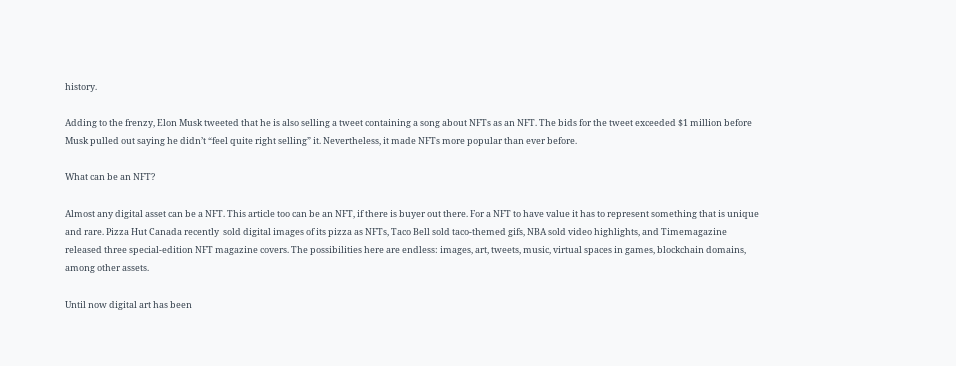history.

Adding to the frenzy, Elon Musk tweeted that he is also selling a tweet containing a song about NFTs as an NFT. The bids for the tweet exceeded $1 million before Musk pulled out saying he didn’t “feel quite right selling” it. Nevertheless, it made NFTs more popular than ever before.

What can be an NFT?

Almost any digital asset can be a NFT. This article too can be an NFT, if there is buyer out there. For a NFT to have value it has to represent something that is unique and rare. Pizza Hut Canada recently  sold digital images of its pizza as NFTs, Taco Bell sold taco-themed gifs, NBA sold video highlights, and Timemagazine released three special-edition NFT magazine covers. The possibilities here are endless: images, art, tweets, music, virtual spaces in games, blockchain domains, among other assets.

Until now digital art has been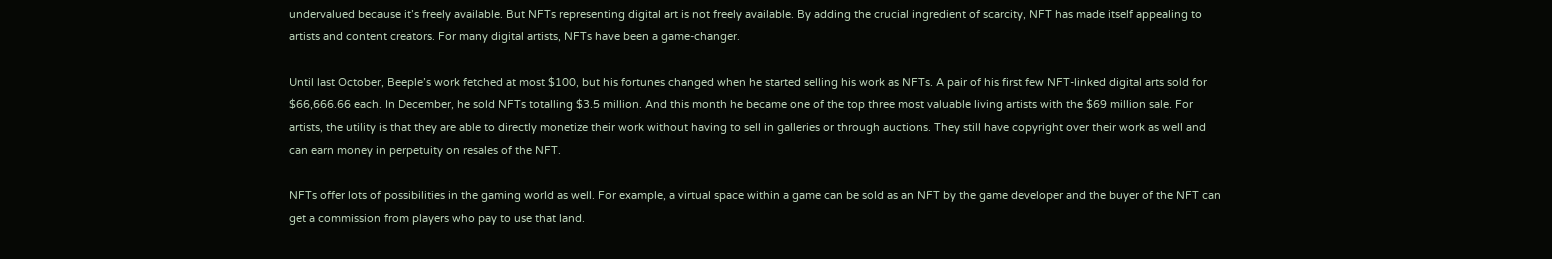undervalued because it’s freely available. But NFTs representing digital art is not freely available. By adding the crucial ingredient of scarcity, NFT has made itself appealing to artists and content creators. For many digital artists, NFTs have been a game-changer.

Until last October, Beeple’s work fetched at most $100, but his fortunes changed when he started selling his work as NFTs. A pair of his first few NFT-linked digital arts sold for $66,666.66 each. In December, he sold NFTs totalling $3.5 million. And this month he became one of the top three most valuable living artists with the $69 million sale. For artists, the utility is that they are able to directly monetize their work without having to sell in galleries or through auctions. They still have copyright over their work as well and can earn money in perpetuity on resales of the NFT.

NFTs offer lots of possibilities in the gaming world as well. For example, a virtual space within a game can be sold as an NFT by the game developer and the buyer of the NFT can get a commission from players who pay to use that land.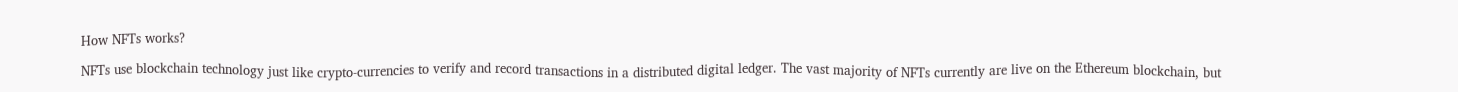How NFTs works?

NFTs use blockchain technology just like crypto-currencies to verify and record transactions in a distributed digital ledger. The vast majority of NFTs currently are live on the Ethereum blockchain, but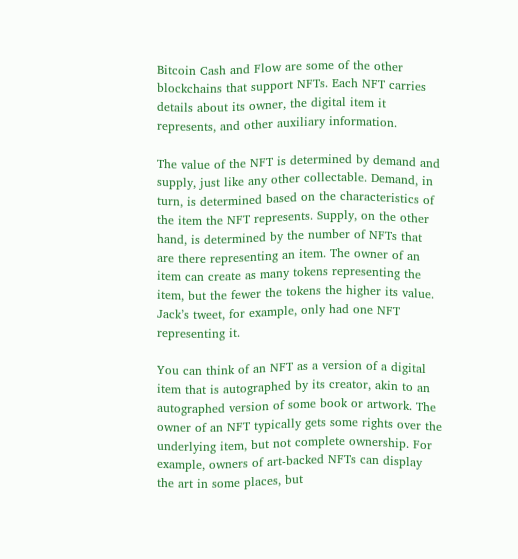Bitcoin Cash and Flow are some of the other blockchains that support NFTs. Each NFT carries details about its owner, the digital item it represents, and other auxiliary information.

The value of the NFT is determined by demand and supply, just like any other collectable. Demand, in turn, is determined based on the characteristics of the item the NFT represents. Supply, on the other hand, is determined by the number of NFTs that are there representing an item. The owner of an item can create as many tokens representing the item, but the fewer the tokens the higher its value. Jack’s tweet, for example, only had one NFT representing it.

You can think of an NFT as a version of a digital item that is autographed by its creator, akin to an autographed version of some book or artwork. The owner of an NFT typically gets some rights over the underlying item, but not complete ownership. For example, owners of art-backed NFTs can display the art in some places, but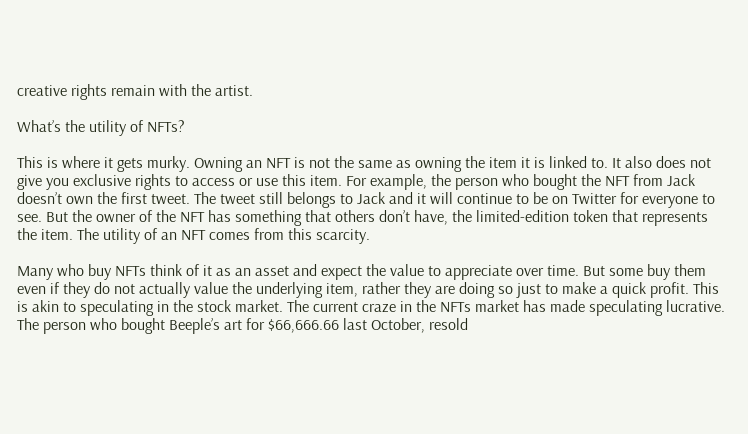creative rights remain with the artist.

What’s the utility of NFTs?

This is where it gets murky. Owning an NFT is not the same as owning the item it is linked to. It also does not give you exclusive rights to access or use this item. For example, the person who bought the NFT from Jack doesn’t own the first tweet. The tweet still belongs to Jack and it will continue to be on Twitter for everyone to see. But the owner of the NFT has something that others don’t have, the limited-edition token that represents the item. The utility of an NFT comes from this scarcity.

Many who buy NFTs think of it as an asset and expect the value to appreciate over time. But some buy them even if they do not actually value the underlying item, rather they are doing so just to make a quick profit. This is akin to speculating in the stock market. The current craze in the NFTs market has made speculating lucrative. The person who bought Beeple’s art for $66,666.66 last October, resold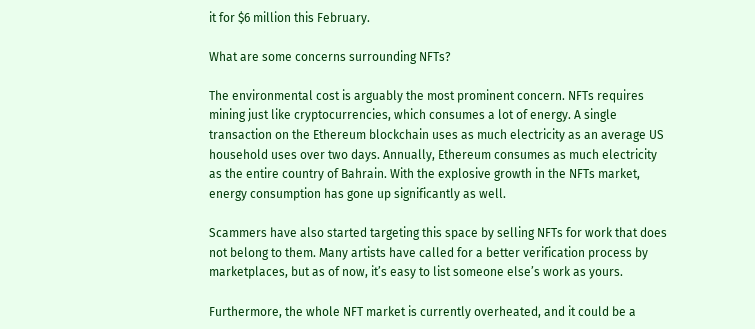it for $6 million this February.

What are some concerns surrounding NFTs?

The environmental cost is arguably the most prominent concern. NFTs requires mining just like cryptocurrencies, which consumes a lot of energy. A single transaction on the Ethereum blockchain uses as much electricity as an average US household uses over two days. Annually, Ethereum consumes as much electricity as the entire country of Bahrain. With the explosive growth in the NFTs market, energy consumption has gone up significantly as well.

Scammers have also started targeting this space by selling NFTs for work that does not belong to them. Many artists have called for a better verification process by marketplaces, but as of now, it’s easy to list someone else’s work as yours.

Furthermore, the whole NFT market is currently overheated, and it could be a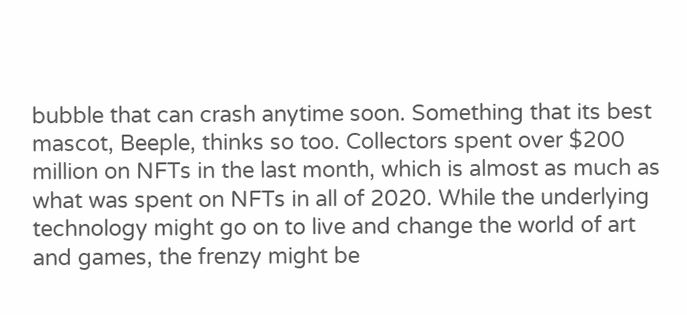bubble that can crash anytime soon. Something that its best mascot, Beeple, thinks so too. Collectors spent over $200 million on NFTs in the last month, which is almost as much as what was spent on NFTs in all of 2020. While the underlying technology might go on to live and change the world of art and games, the frenzy might be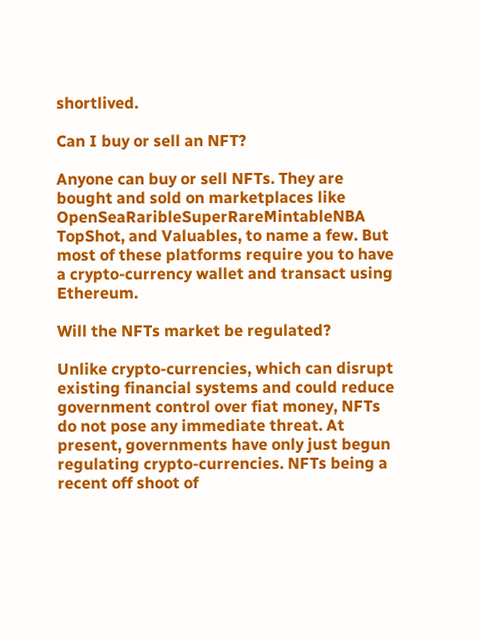shortlived.

Can I buy or sell an NFT?

Anyone can buy or sell NFTs. They are bought and sold on marketplaces like OpenSeaRaribleSuperRareMintableNBA TopShot, and Valuables, to name a few. But most of these platforms require you to have a crypto-currency wallet and transact using Ethereum.

Will the NFTs market be regulated?

Unlike crypto-currencies, which can disrupt existing financial systems and could reduce government control over fiat money, NFTs do not pose any immediate threat. At present, governments have only just begun regulating crypto-currencies. NFTs being a recent off shoot of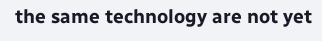the same technology are not yet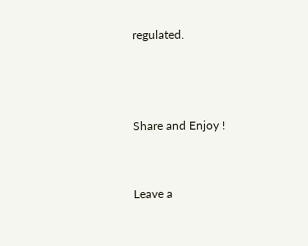regulated.



Share and Enjoy !


Leave a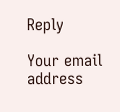Reply

Your email address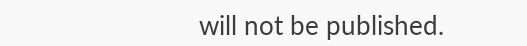will not be published.